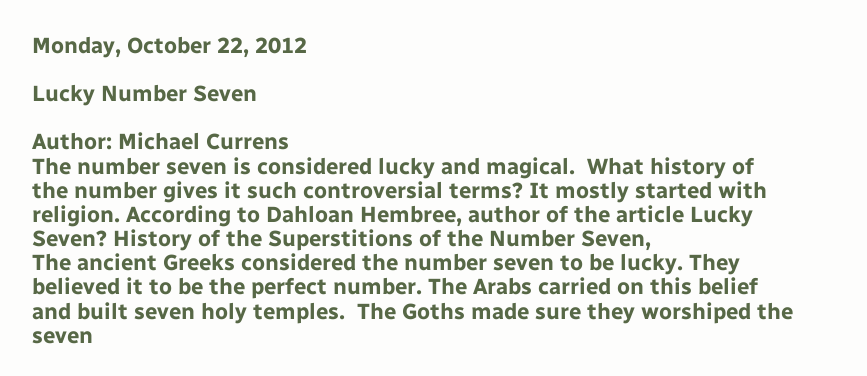Monday, October 22, 2012

Lucky Number Seven

Author: Michael Currens
The number seven is considered lucky and magical.  What history of the number gives it such controversial terms? It mostly started with religion. According to Dahloan Hembree, author of the article Lucky Seven? History of the Superstitions of the Number Seven,
The ancient Greeks considered the number seven to be lucky. They believed it to be the perfect number. The Arabs carried on this belief and built seven holy temples.  The Goths made sure they worshiped the seven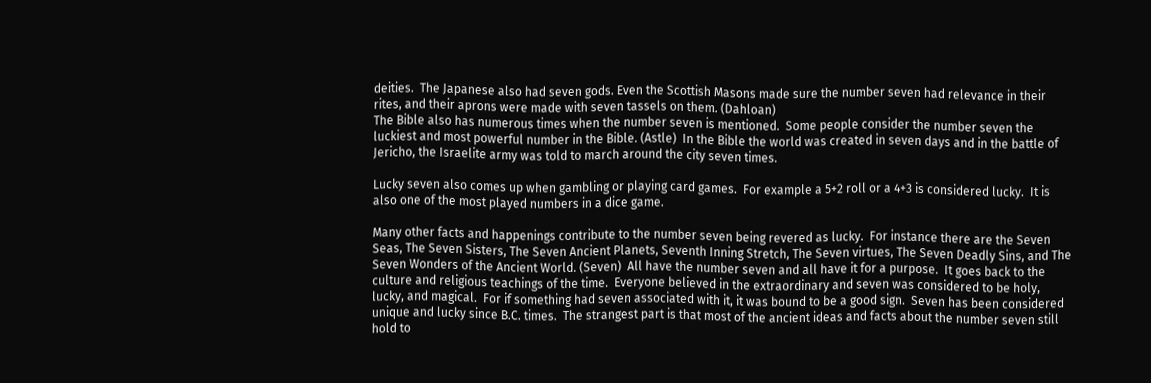deities.  The Japanese also had seven gods. Even the Scottish Masons made sure the number seven had relevance in their rites, and their aprons were made with seven tassels on them. (Dahloan)
The Bible also has numerous times when the number seven is mentioned.  Some people consider the number seven the luckiest and most powerful number in the Bible. (Astle)  In the Bible the world was created in seven days and in the battle of Jericho, the Israelite army was told to march around the city seven times.

Lucky seven also comes up when gambling or playing card games.  For example a 5+2 roll or a 4+3 is considered lucky.  It is also one of the most played numbers in a dice game.

Many other facts and happenings contribute to the number seven being revered as lucky.  For instance there are the Seven Seas, The Seven Sisters, The Seven Ancient Planets, Seventh Inning Stretch, The Seven virtues, The Seven Deadly Sins, and The Seven Wonders of the Ancient World. (Seven)  All have the number seven and all have it for a purpose.  It goes back to the culture and religious teachings of the time.  Everyone believed in the extraordinary and seven was considered to be holy, lucky, and magical.  For if something had seven associated with it, it was bound to be a good sign.  Seven has been considered unique and lucky since B.C. times.  The strangest part is that most of the ancient ideas and facts about the number seven still hold to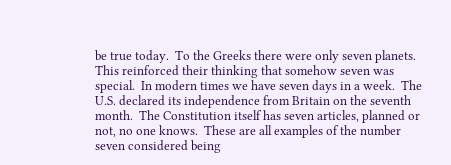be true today.  To the Greeks there were only seven planets.  This reinforced their thinking that somehow seven was special.  In modern times we have seven days in a week.  The U.S. declared its independence from Britain on the seventh month.  The Constitution itself has seven articles, planned or not, no one knows.  These are all examples of the number seven considered being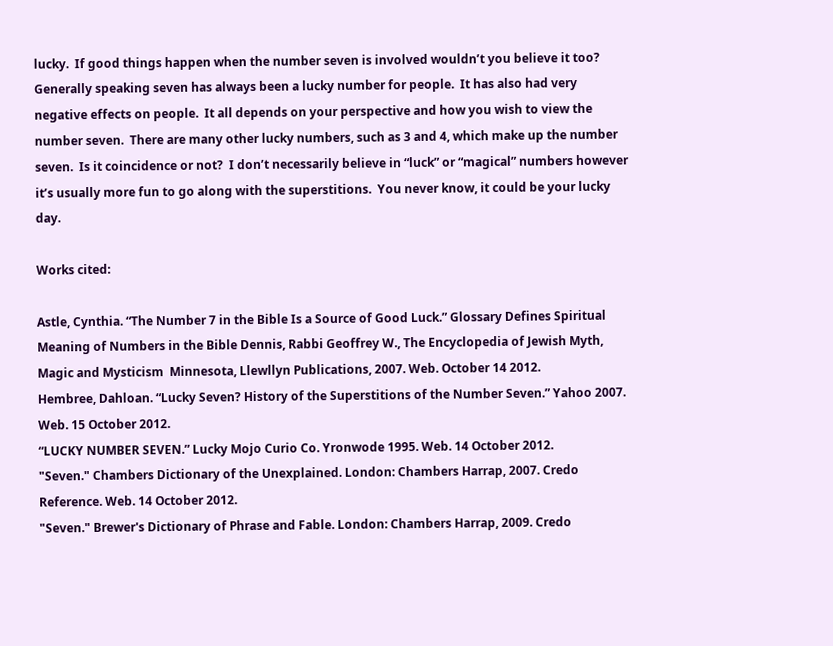lucky.  If good things happen when the number seven is involved wouldn’t you believe it too?
Generally speaking seven has always been a lucky number for people.  It has also had very negative effects on people.  It all depends on your perspective and how you wish to view the number seven.  There are many other lucky numbers, such as 3 and 4, which make up the number seven.  Is it coincidence or not?  I don’t necessarily believe in “luck” or “magical” numbers however it’s usually more fun to go along with the superstitions.  You never know, it could be your lucky day.

Works cited:

Astle, Cynthia. “The Number 7 in the Bible Is a Source of Good Luck.” Glossary Defines Spiritual Meaning of Numbers in the Bible Dennis, Rabbi Geoffrey W., The Encyclopedia of Jewish Myth, Magic and Mysticism  Minnesota, Llewllyn Publications, 2007. Web. October 14 2012.
Hembree, Dahloan. “Lucky Seven? History of the Superstitions of the Number Seven.” Yahoo 2007. Web. 15 October 2012.
“LUCKY NUMBER SEVEN.” Lucky Mojo Curio Co. Yronwode 1995. Web. 14 October 2012.
"Seven." Chambers Dictionary of the Unexplained. London: Chambers Harrap, 2007. Credo Reference. Web. 14 October 2012.
"Seven." Brewer's Dictionary of Phrase and Fable. London: Chambers Harrap, 2009. Credo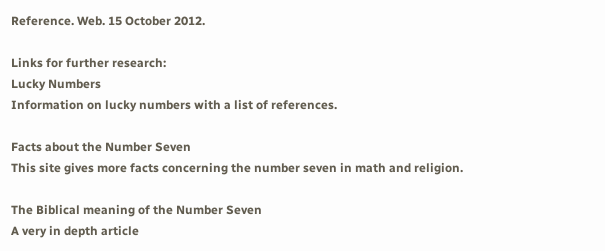Reference. Web. 15 October 2012.

Links for further research:
Lucky Numbers
Information on lucky numbers with a list of references.

Facts about the Number Seven
This site gives more facts concerning the number seven in math and religion.

The Biblical meaning of the Number Seven
A very in depth article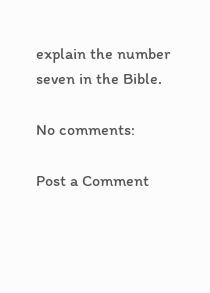explain the number seven in the Bible.

No comments:

Post a Comment